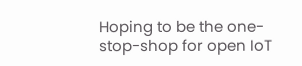Hoping to be the one-stop-shop for open IoT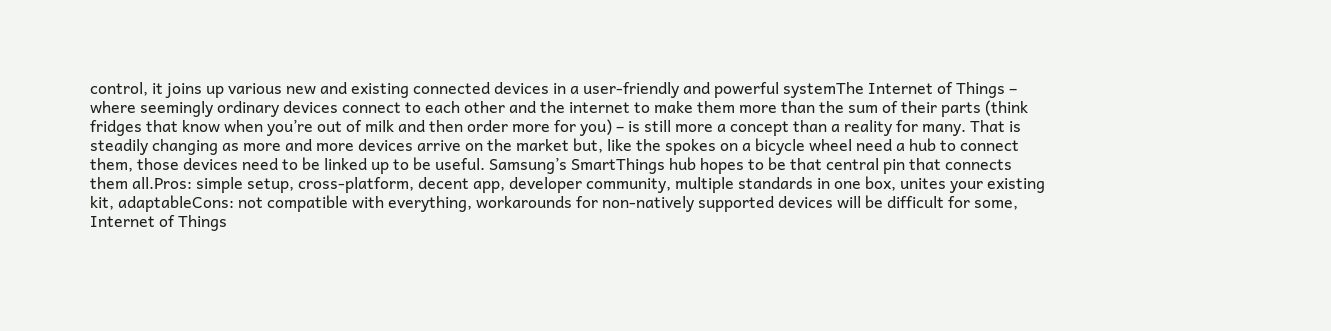control, it joins up various new and existing connected devices in a user-friendly and powerful systemThe Internet of Things – where seemingly ordinary devices connect to each other and the internet to make them more than the sum of their parts (think fridges that know when you’re out of milk and then order more for you) – is still more a concept than a reality for many. That is steadily changing as more and more devices arrive on the market but, like the spokes on a bicycle wheel need a hub to connect them, those devices need to be linked up to be useful. Samsung’s SmartThings hub hopes to be that central pin that connects them all.Pros: simple setup, cross-platform, decent app, developer community, multiple standards in one box, unites your existing kit, adaptableCons: not compatible with everything, workarounds for non-natively supported devices will be difficult for some, Internet of Things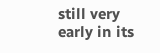still very early in its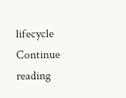lifecycle Continue reading